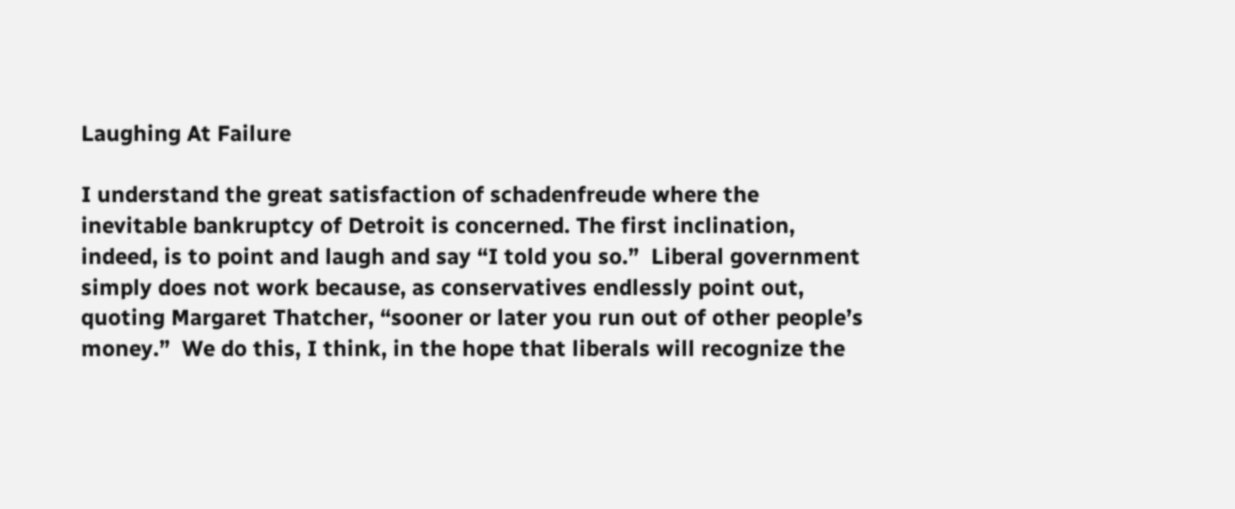Laughing At Failure

I understand the great satisfaction of schadenfreude where the inevitable bankruptcy of Detroit is concerned. The first inclination, indeed, is to point and laugh and say “I told you so.”  Liberal government simply does not work because, as conservatives endlessly point out, quoting Margaret Thatcher, “sooner or later you run out of other people’s money.”  We do this, I think, in the hope that liberals will recognize the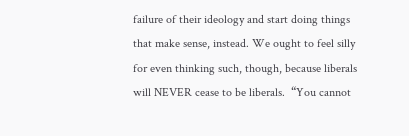failure of their ideology and start doing things that make sense, instead. We ought to feel silly for even thinking such, though, because liberals will NEVER cease to be liberals.  “You cannot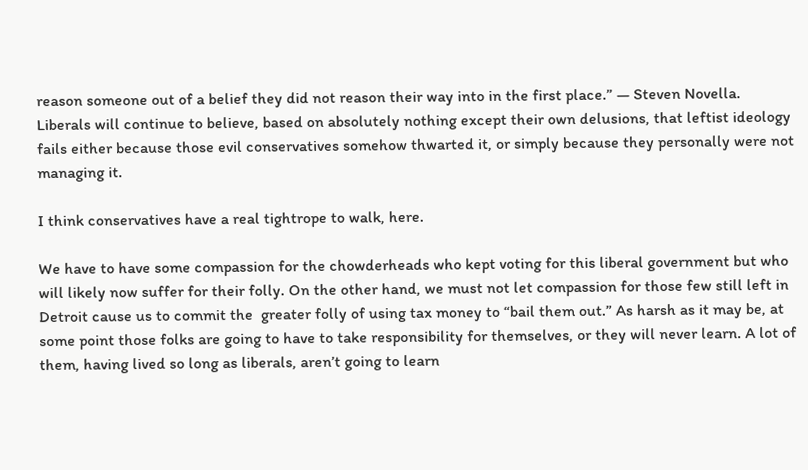reason someone out of a belief they did not reason their way into in the first place.” — Steven Novella.   Liberals will continue to believe, based on absolutely nothing except their own delusions, that leftist ideology fails either because those evil conservatives somehow thwarted it, or simply because they personally were not managing it.

I think conservatives have a real tightrope to walk, here.

We have to have some compassion for the chowderheads who kept voting for this liberal government but who will likely now suffer for their folly. On the other hand, we must not let compassion for those few still left in Detroit cause us to commit the  greater folly of using tax money to “bail them out.” As harsh as it may be, at some point those folks are going to have to take responsibility for themselves, or they will never learn. A lot of them, having lived so long as liberals, aren’t going to learn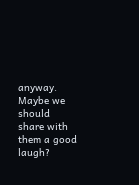anyway. Maybe we should share with them a good laugh?